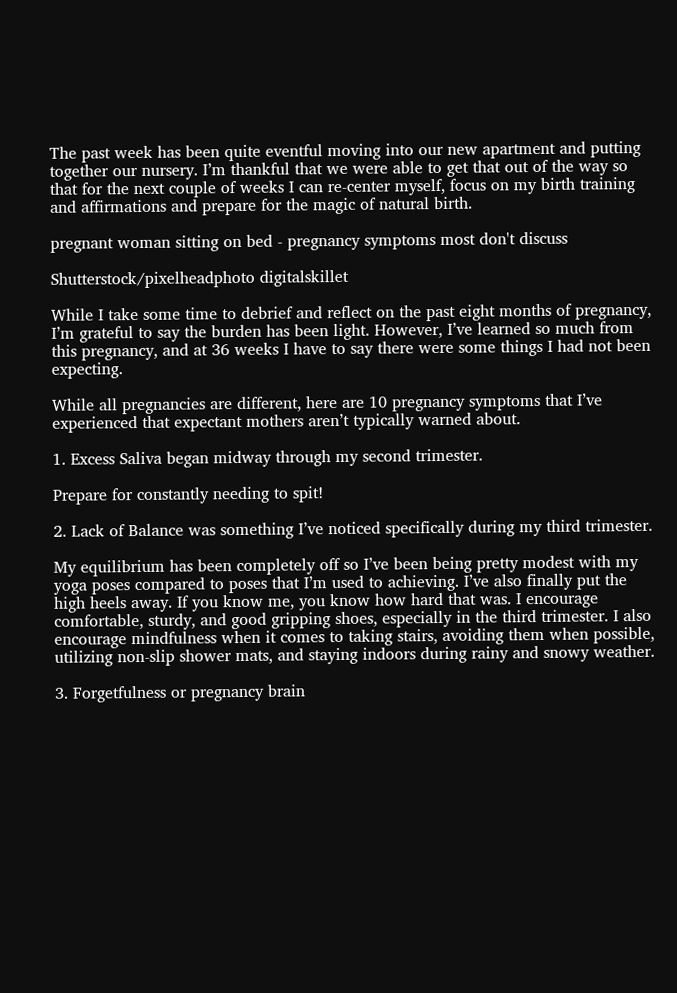The past week has been quite eventful moving into our new apartment and putting together our nursery. I’m thankful that we were able to get that out of the way so that for the next couple of weeks I can re-center myself, focus on my birth training and affirmations and prepare for the magic of natural birth.

pregnant woman sitting on bed - pregnancy symptoms most don't discuss

Shutterstock/pixelheadphoto digitalskillet

While I take some time to debrief and reflect on the past eight months of pregnancy, I’m grateful to say the burden has been light. However, I’ve learned so much from this pregnancy, and at 36 weeks I have to say there were some things I had not been expecting.

While all pregnancies are different, here are 10 pregnancy symptoms that I’ve experienced that expectant mothers aren’t typically warned about.

1. Excess Saliva began midway through my second trimester.

Prepare for constantly needing to spit!

2. Lack of Balance was something I’ve noticed specifically during my third trimester.

My equilibrium has been completely off so I’ve been being pretty modest with my yoga poses compared to poses that I’m used to achieving. I’ve also finally put the high heels away. If you know me, you know how hard that was. I encourage comfortable, sturdy, and good gripping shoes, especially in the third trimester. I also encourage mindfulness when it comes to taking stairs, avoiding them when possible, utilizing non-slip shower mats, and staying indoors during rainy and snowy weather.

3. Forgetfulness or pregnancy brain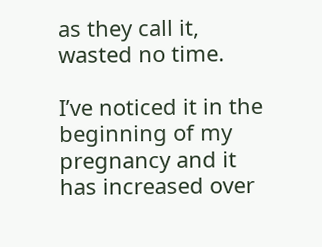as they call it, wasted no time.

I’ve noticed it in the beginning of my pregnancy and it has increased over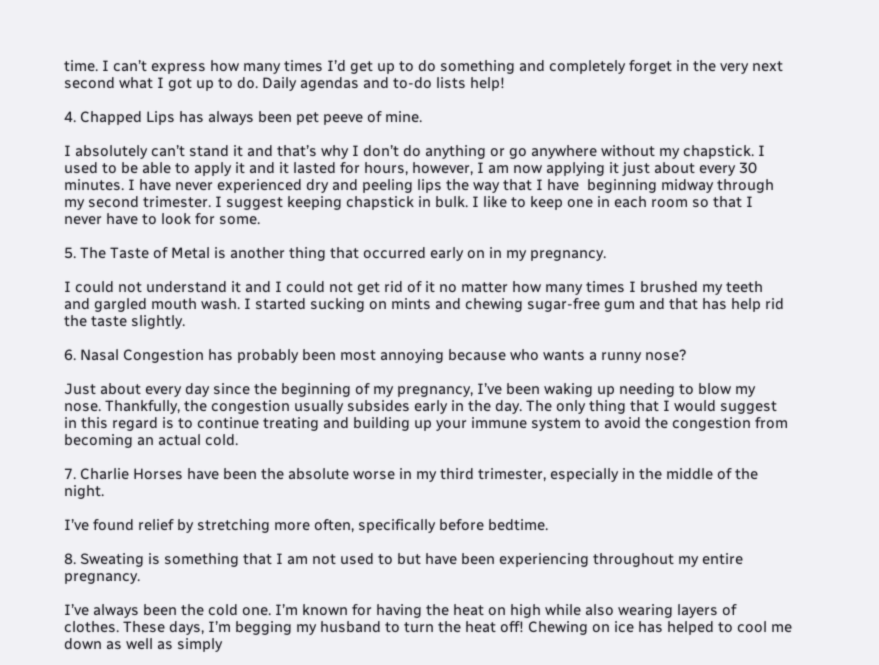time. I can’t express how many times I’d get up to do something and completely forget in the very next second what I got up to do. Daily agendas and to-do lists help!

4. Chapped Lips has always been pet peeve of mine.

I absolutely can’t stand it and that’s why I don’t do anything or go anywhere without my chapstick. I used to be able to apply it and it lasted for hours, however, I am now applying it just about every 30 minutes. I have never experienced dry and peeling lips the way that I have  beginning midway through my second trimester. I suggest keeping chapstick in bulk. I like to keep one in each room so that I never have to look for some.

5. The Taste of Metal is another thing that occurred early on in my pregnancy.

I could not understand it and I could not get rid of it no matter how many times I brushed my teeth and gargled mouth wash. I started sucking on mints and chewing sugar-free gum and that has help rid the taste slightly.

6. Nasal Congestion has probably been most annoying because who wants a runny nose?

Just about every day since the beginning of my pregnancy, I’ve been waking up needing to blow my nose. Thankfully, the congestion usually subsides early in the day. The only thing that I would suggest in this regard is to continue treating and building up your immune system to avoid the congestion from becoming an actual cold.

7. Charlie Horses have been the absolute worse in my third trimester, especially in the middle of the night.

I’ve found relief by stretching more often, specifically before bedtime.

8. Sweating is something that I am not used to but have been experiencing throughout my entire pregnancy.

I’ve always been the cold one. I’m known for having the heat on high while also wearing layers of clothes. These days, I’m begging my husband to turn the heat off! Chewing on ice has helped to cool me down as well as simply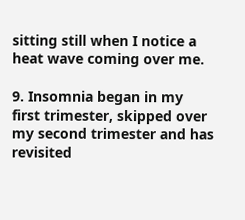sitting still when I notice a heat wave coming over me.

9. Insomnia began in my first trimester, skipped over my second trimester and has revisited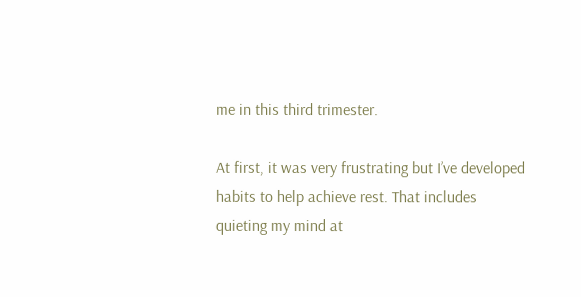me in this third trimester.

At first, it was very frustrating but I’ve developed habits to help achieve rest. That includes quieting my mind at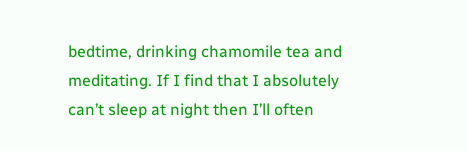bedtime, drinking chamomile tea and meditating. If I find that I absolutely can’t sleep at night then I’ll often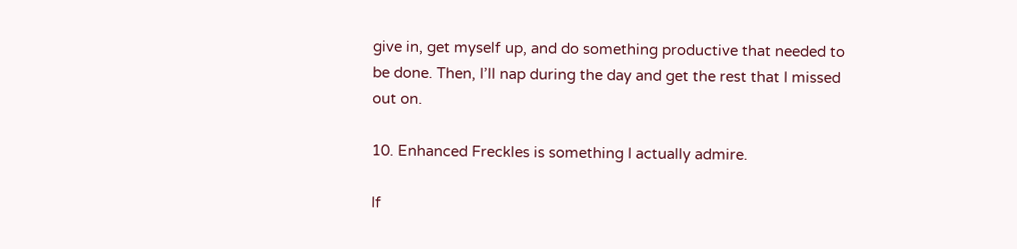give in, get myself up, and do something productive that needed to be done. Then, I’ll nap during the day and get the rest that I missed out on.

10. Enhanced Freckles is something I actually admire.

If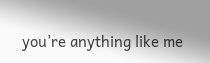you’re anything like me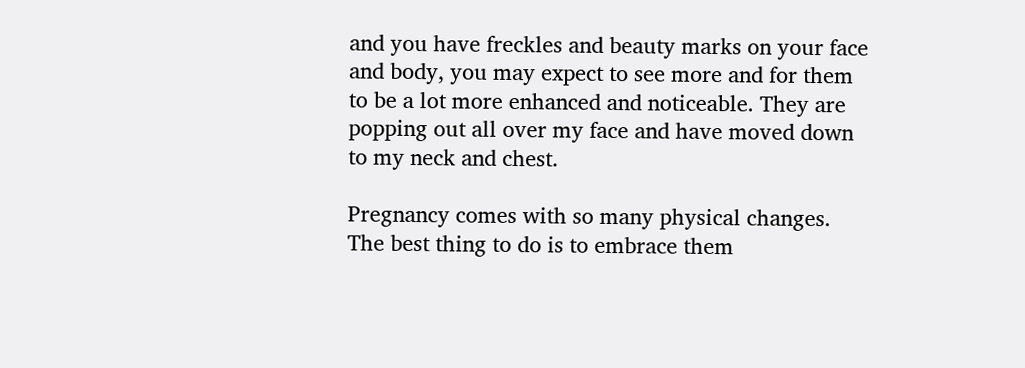and you have freckles and beauty marks on your face and body, you may expect to see more and for them to be a lot more enhanced and noticeable. They are popping out all over my face and have moved down to my neck and chest.

Pregnancy comes with so many physical changes. The best thing to do is to embrace them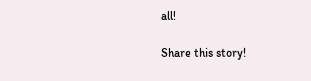all!

Share this story!